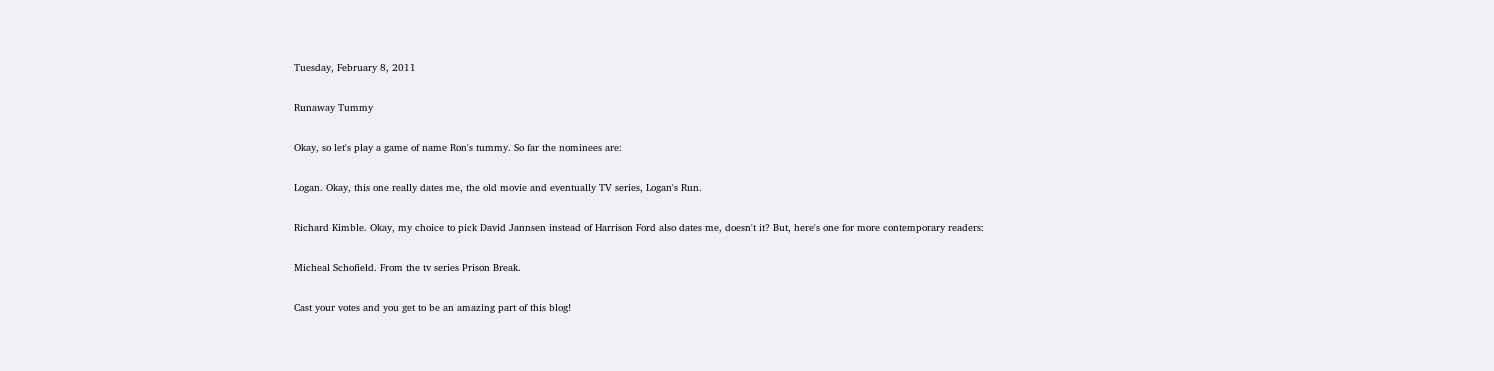Tuesday, February 8, 2011

Runaway Tummy

Okay, so let's play a game of name Ron's tummy. So far the nominees are:

Logan. Okay, this one really dates me, the old movie and eventually TV series, Logan's Run.

Richard Kimble. Okay, my choice to pick David Jannsen instead of Harrison Ford also dates me, doesn't it? But, here's one for more contemporary readers:

Micheal Schofield. From the tv series Prison Break.

Cast your votes and you get to be an amazing part of this blog!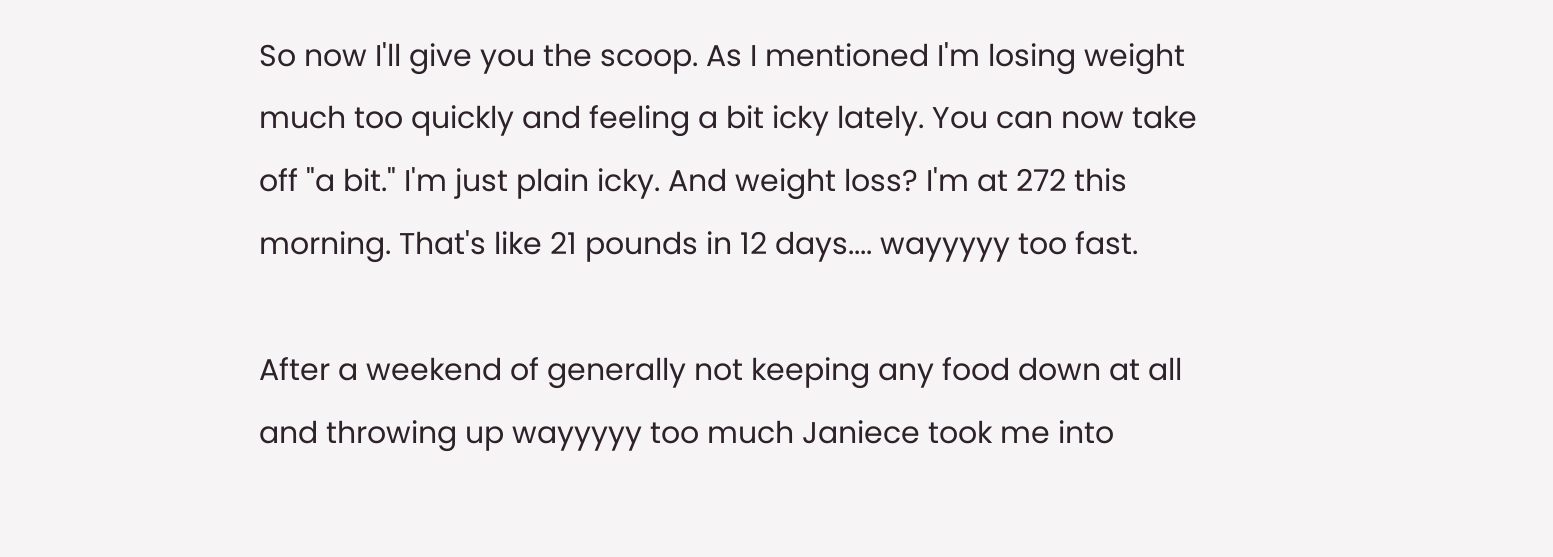So now I'll give you the scoop. As I mentioned I'm losing weight much too quickly and feeling a bit icky lately. You can now take off "a bit." I'm just plain icky. And weight loss? I'm at 272 this morning. That's like 21 pounds in 12 days.... wayyyyy too fast.

After a weekend of generally not keeping any food down at all and throwing up wayyyyy too much Janiece took me into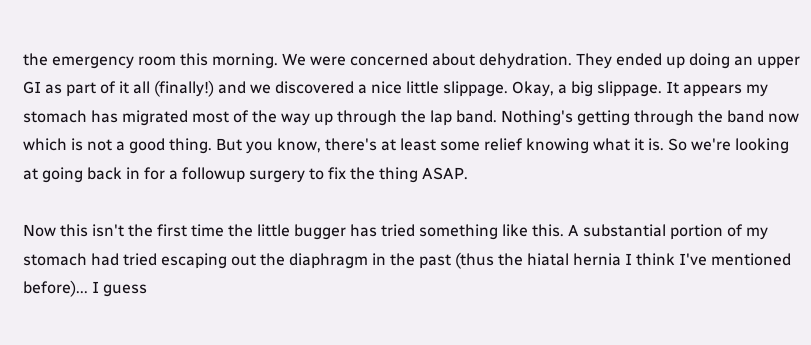the emergency room this morning. We were concerned about dehydration. They ended up doing an upper GI as part of it all (finally!) and we discovered a nice little slippage. Okay, a big slippage. It appears my stomach has migrated most of the way up through the lap band. Nothing's getting through the band now which is not a good thing. But you know, there's at least some relief knowing what it is. So we're looking at going back in for a followup surgery to fix the thing ASAP.

Now this isn't the first time the little bugger has tried something like this. A substantial portion of my stomach had tried escaping out the diaphragm in the past (thus the hiatal hernia I think I've mentioned before)... I guess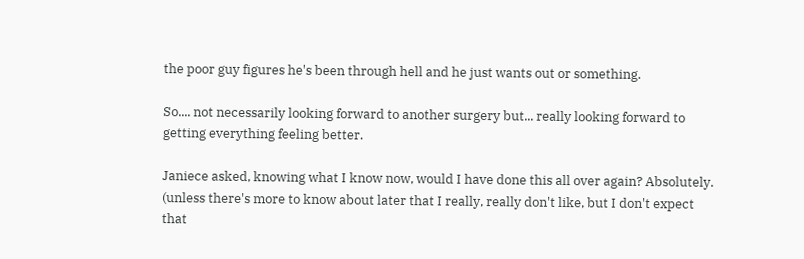the poor guy figures he's been through hell and he just wants out or something.

So.... not necessarily looking forward to another surgery but... really looking forward to getting everything feeling better.

Janiece asked, knowing what I know now, would I have done this all over again? Absolutely. (unless there's more to know about later that I really, really don't like, but I don't expect that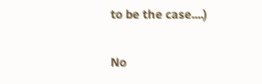to be the case....)

No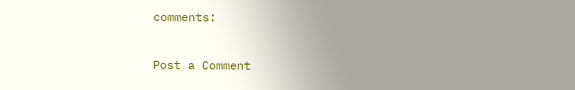comments:

Post a Comment